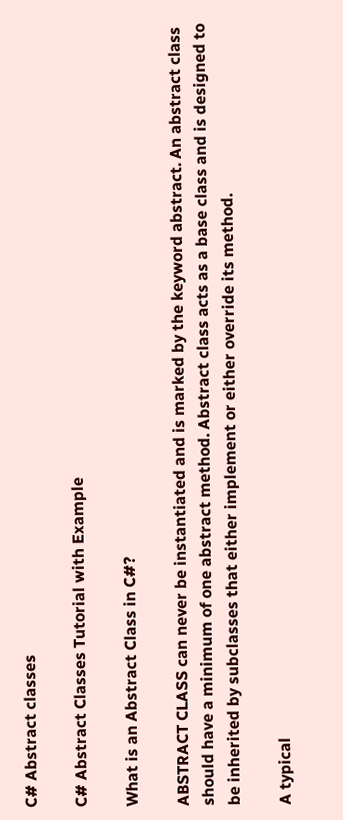C# Abstract classes

C# Abstract Classes Tutorial with Example

What is an Abstract Class in C#?

ABSTRACT CLASS can never be instantiated and is marked by the keyword abstract. An abstract class should have a minimum of one abstract method. Abstract class acts as a base class and is designed to be inherited by subclasses that either implement or either override its method.

A typical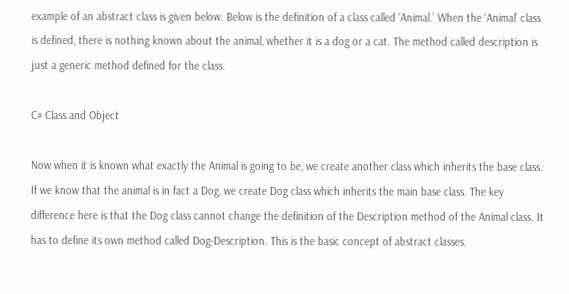example of an abstract class is given below. Below is the definition of a class called ‘Animal.’ When the ‘Animal’ class is defined, there is nothing known about the animal, whether it is a dog or a cat. The method called description is just a generic method defined for the class.

C# Class and Object

Now when it is known what exactly the Animal is going to be, we create another class which inherits the base class. If we know that the animal is in fact a Dog, we create Dog class which inherits the main base class. The key difference here is that the Dog class cannot change the definition of the Description method of the Animal class. It has to define its own method called Dog-Description. This is the basic concept of abstract classes.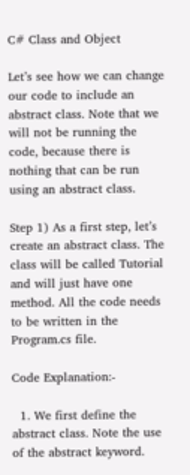C# Class and Object

Let’s see how we can change our code to include an abstract class. Note that we will not be running the code, because there is nothing that can be run using an abstract class.

Step 1) As a first step, let’s create an abstract class. The class will be called Tutorial and will just have one method. All the code needs to be written in the Program.cs file.

Code Explanation:-

  1. We first define the abstract class. Note the use of the abstract keyword.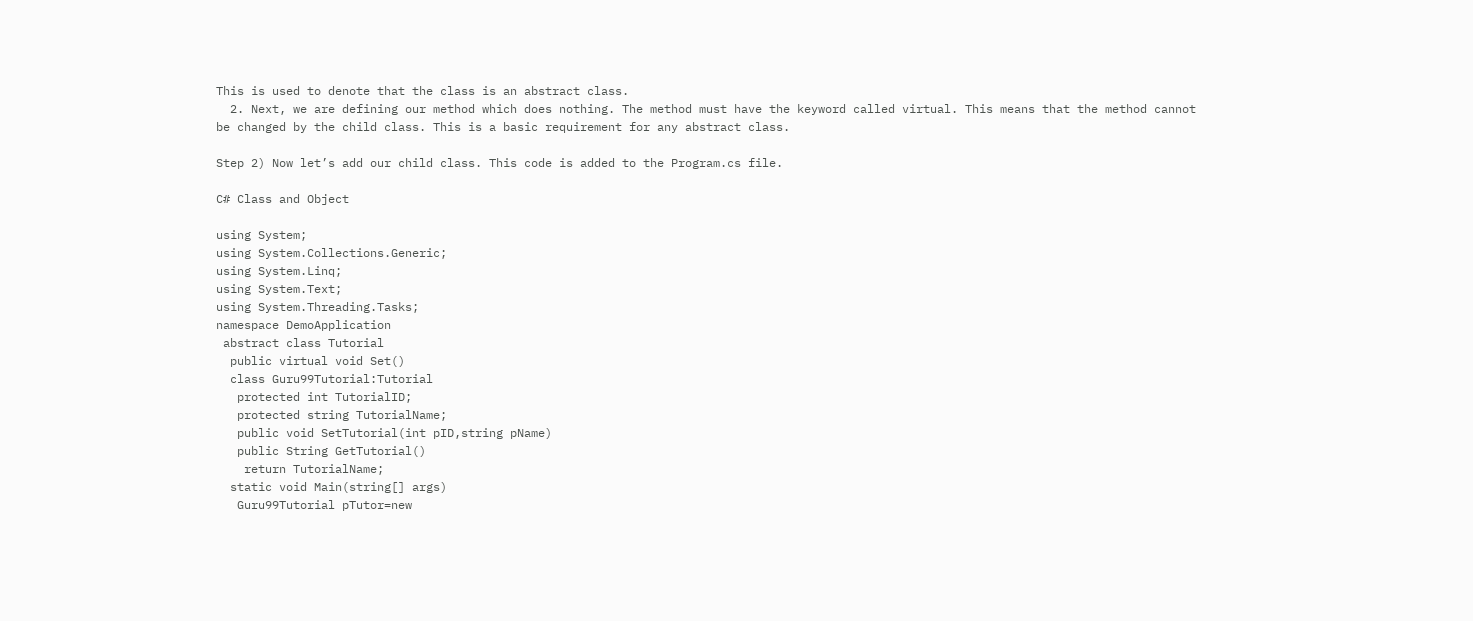This is used to denote that the class is an abstract class.
  2. Next, we are defining our method which does nothing. The method must have the keyword called virtual. This means that the method cannot be changed by the child class. This is a basic requirement for any abstract class.

Step 2) Now let’s add our child class. This code is added to the Program.cs file.

C# Class and Object

using System;
using System.Collections.Generic;
using System.Linq;
using System.Text;
using System.Threading.Tasks;
namespace DemoApplication
 abstract class Tutorial
  public virtual void Set()
  class Guru99Tutorial:Tutorial
   protected int TutorialID;
   protected string TutorialName;
   public void SetTutorial(int pID,string pName)
   public String GetTutorial()
    return TutorialName;
  static void Main(string[] args)
   Guru99Tutorial pTutor=new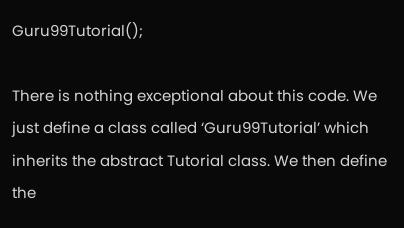Guru99Tutorial();

There is nothing exceptional about this code. We just define a class called ‘Guru99Tutorial’ which inherits the abstract Tutorial class. We then define the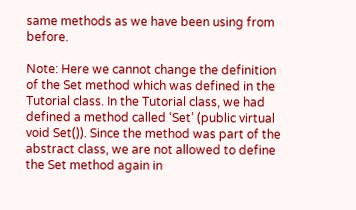same methods as we have been using from before.

Note: Here we cannot change the definition of the Set method which was defined in the Tutorial class. In the Tutorial class, we had defined a method called ‘Set’ (public virtual void Set()). Since the method was part of the abstract class, we are not allowed to define the Set method again in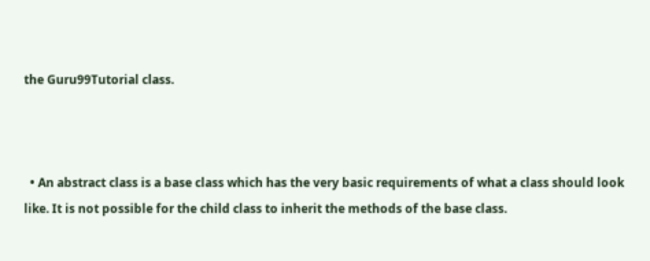the Guru99Tutorial class.



  • An abstract class is a base class which has the very basic requirements of what a class should look like. It is not possible for the child class to inherit the methods of the base class.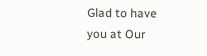Glad to have you at Our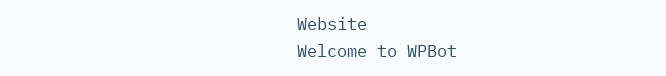Website
Welcome to WPBot